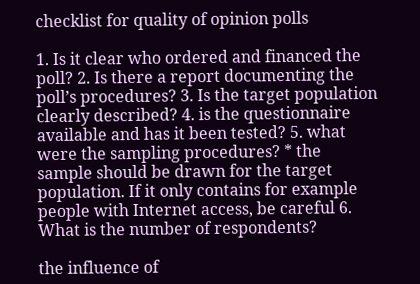checklist for quality of opinion polls

1. Is it clear who ordered and financed the poll? 2. Is there a report documenting the poll’s procedures? 3. Is the target population clearly described? 4. is the questionnaire available and has it been tested? 5. what were the sampling procedures? * the sample should be drawn for the target population. If it only contains for example people with Internet access, be careful 6. What is the number of respondents?

the influence of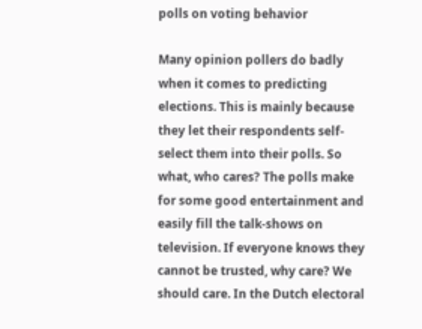polls on voting behavior

Many opinion pollers do badly when it comes to predicting elections. This is mainly because they let their respondents self-select them into their polls. So what, who cares? The polls make for some good entertainment and easily fill the talk-shows on television. If everyone knows they cannot be trusted, why care? We should care. In the Dutch electoral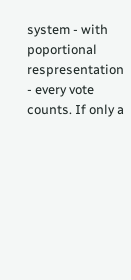system - with poportional respresentation - every vote counts. If only a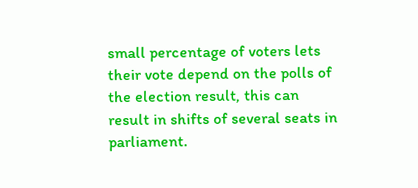small percentage of voters lets their vote depend on the polls of the election result, this can result in shifts of several seats in parliament.